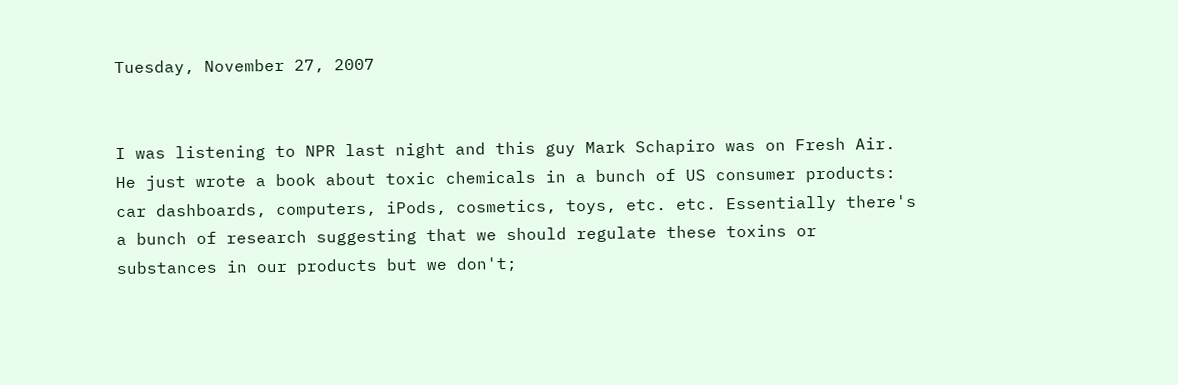Tuesday, November 27, 2007


I was listening to NPR last night and this guy Mark Schapiro was on Fresh Air. He just wrote a book about toxic chemicals in a bunch of US consumer products: car dashboards, computers, iPods, cosmetics, toys, etc. etc. Essentially there's a bunch of research suggesting that we should regulate these toxins or substances in our products but we don't;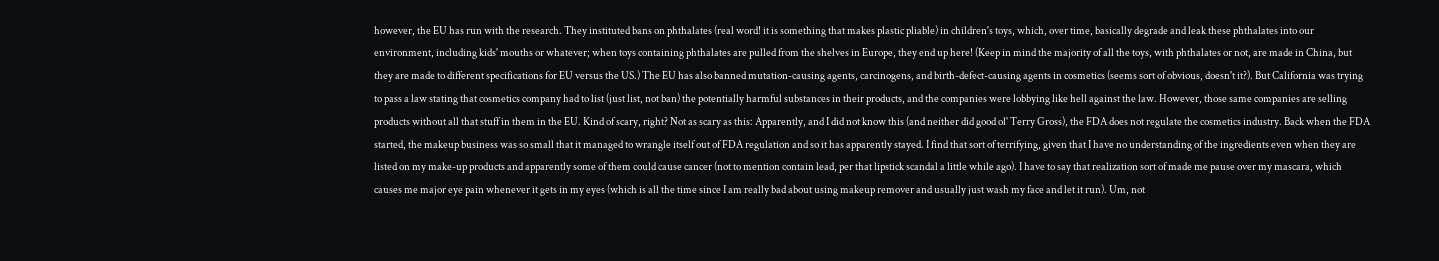however, the EU has run with the research. They instituted bans on phthalates (real word! it is something that makes plastic pliable) in children's toys, which, over time, basically degrade and leak these phthalates into our environment, including kids' mouths or whatever; when toys containing phthalates are pulled from the shelves in Europe, they end up here! (Keep in mind the majority of all the toys, with phthalates or not, are made in China, but they are made to different specifications for EU versus the US.) The EU has also banned mutation-causing agents, carcinogens, and birth-defect-causing agents in cosmetics (seems sort of obvious, doesn't it?). But California was trying to pass a law stating that cosmetics company had to list (just list, not ban) the potentially harmful substances in their products, and the companies were lobbying like hell against the law. However, those same companies are selling products without all that stuff in them in the EU. Kind of scary, right? Not as scary as this: Apparently, and I did not know this (and neither did good ol' Terry Gross), the FDA does not regulate the cosmetics industry. Back when the FDA started, the makeup business was so small that it managed to wrangle itself out of FDA regulation and so it has apparently stayed. I find that sort of terrifying, given that I have no understanding of the ingredients even when they are listed on my make-up products and apparently some of them could cause cancer (not to mention contain lead, per that lipstick scandal a little while ago). I have to say that realization sort of made me pause over my mascara, which causes me major eye pain whenever it gets in my eyes (which is all the time since I am really bad about using makeup remover and usually just wash my face and let it run). Um, not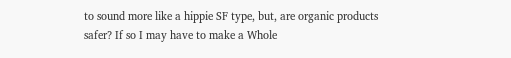to sound more like a hippie SF type, but, are organic products safer? If so I may have to make a Whole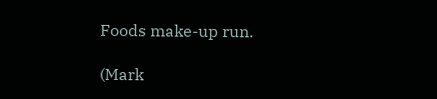Foods make-up run.

(Mark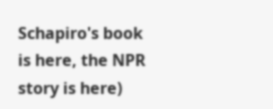Schapiro's book is here, the NPR story is here)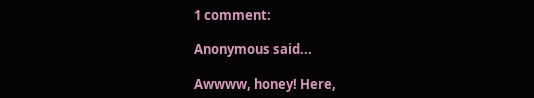1 comment:

Anonymous said...

Awwww, honey! Here,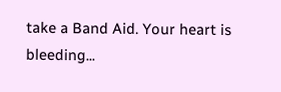take a Band Aid. Your heart is bleeding...